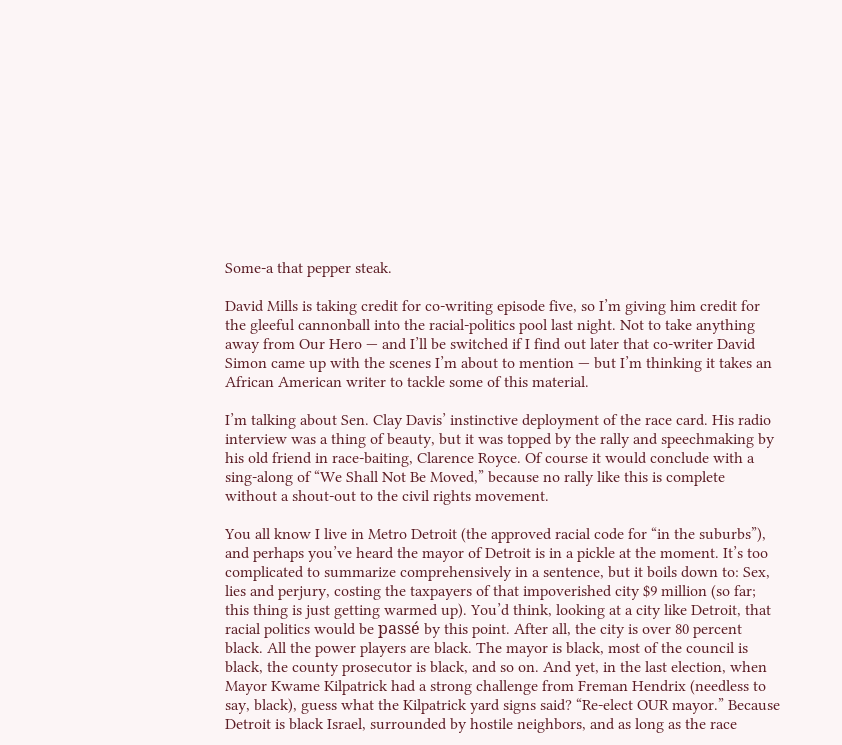Some-a that pepper steak.

David Mills is taking credit for co-writing episode five, so I’m giving him credit for the gleeful cannonball into the racial-politics pool last night. Not to take anything away from Our Hero — and I’ll be switched if I find out later that co-writer David Simon came up with the scenes I’m about to mention — but I’m thinking it takes an African American writer to tackle some of this material.

I’m talking about Sen. Clay Davis’ instinctive deployment of the race card. His radio interview was a thing of beauty, but it was topped by the rally and speechmaking by his old friend in race-baiting, Clarence Royce. Of course it would conclude with a sing-along of “We Shall Not Be Moved,” because no rally like this is complete without a shout-out to the civil rights movement.

You all know I live in Metro Detroit (the approved racial code for “in the suburbs”), and perhaps you’ve heard the mayor of Detroit is in a pickle at the moment. It’s too complicated to summarize comprehensively in a sentence, but it boils down to: Sex, lies and perjury, costing the taxpayers of that impoverished city $9 million (so far; this thing is just getting warmed up). You’d think, looking at a city like Detroit, that racial politics would be passé by this point. After all, the city is over 80 percent black. All the power players are black. The mayor is black, most of the council is black, the county prosecutor is black, and so on. And yet, in the last election, when Mayor Kwame Kilpatrick had a strong challenge from Freman Hendrix (needless to say, black), guess what the Kilpatrick yard signs said? “Re-elect OUR mayor.” Because Detroit is black Israel, surrounded by hostile neighbors, and as long as the race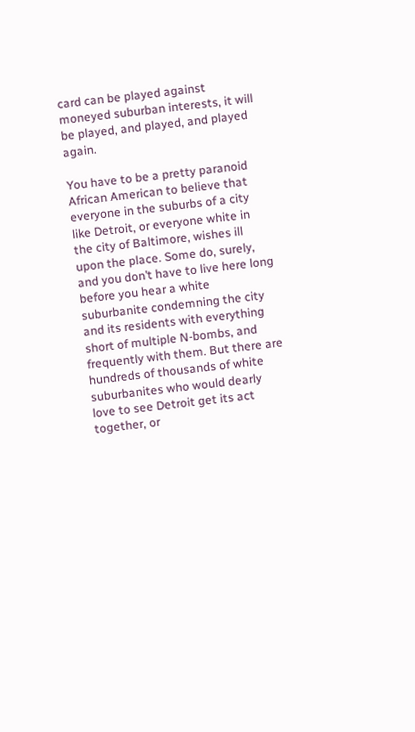card can be played against moneyed suburban interests, it will be played, and played, and played again.

You have to be a pretty paranoid African American to believe that everyone in the suburbs of a city like Detroit, or everyone white in the city of Baltimore, wishes ill upon the place. Some do, surely, and you don’t have to live here long before you hear a white suburbanite condemning the city and its residents with everything short of multiple N-bombs, and frequently with them. But there are hundreds of thousands of white suburbanites who would dearly love to see Detroit get its act together, or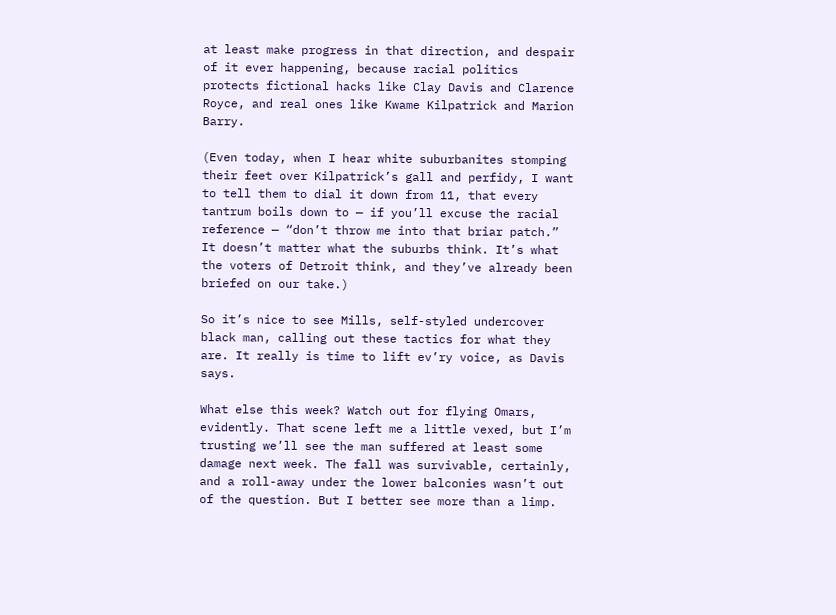at least make progress in that direction, and despair of it ever happening, because racial politics protects fictional hacks like Clay Davis and Clarence Royce, and real ones like Kwame Kilpatrick and Marion Barry.

(Even today, when I hear white suburbanites stomping their feet over Kilpatrick’s gall and perfidy, I want to tell them to dial it down from 11, that every tantrum boils down to — if you’ll excuse the racial reference — “don’t throw me into that briar patch.” It doesn’t matter what the suburbs think. It’s what the voters of Detroit think, and they’ve already been briefed on our take.)

So it’s nice to see Mills, self-styled undercover black man, calling out these tactics for what they are. It really is time to lift ev’ry voice, as Davis says.

What else this week? Watch out for flying Omars, evidently. That scene left me a little vexed, but I’m trusting we’ll see the man suffered at least some damage next week. The fall was survivable, certainly, and a roll-away under the lower balconies wasn’t out of the question. But I better see more than a limp.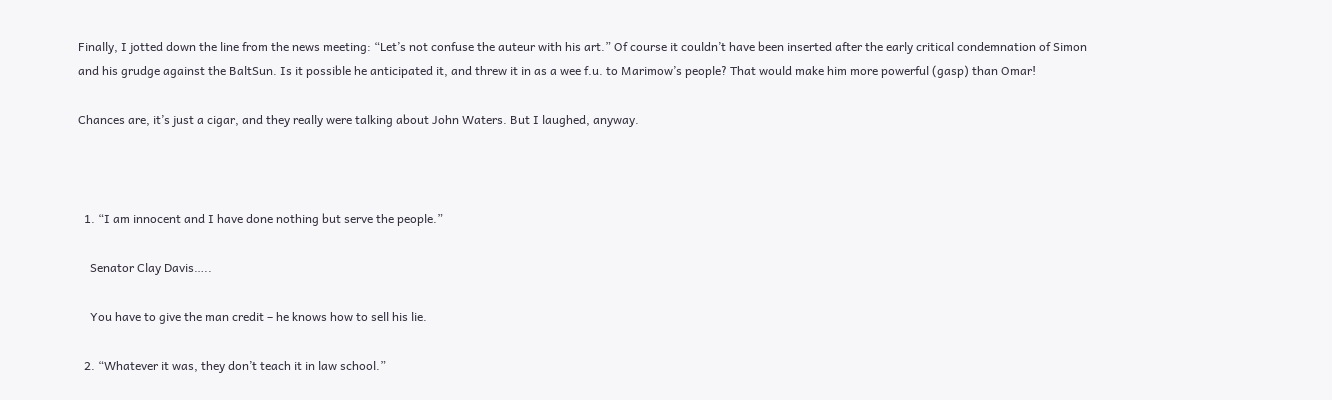Finally, I jotted down the line from the news meeting: “Let’s not confuse the auteur with his art.” Of course it couldn’t have been inserted after the early critical condemnation of Simon and his grudge against the BaltSun. Is it possible he anticipated it, and threw it in as a wee f.u. to Marimow’s people? That would make him more powerful (gasp) than Omar!

Chances are, it’s just a cigar, and they really were talking about John Waters. But I laughed, anyway.



  1. “I am innocent and I have done nothing but serve the people.”

    Senator Clay Davis…..

    You have to give the man credit – he knows how to sell his lie.

  2. “Whatever it was, they don’t teach it in law school.”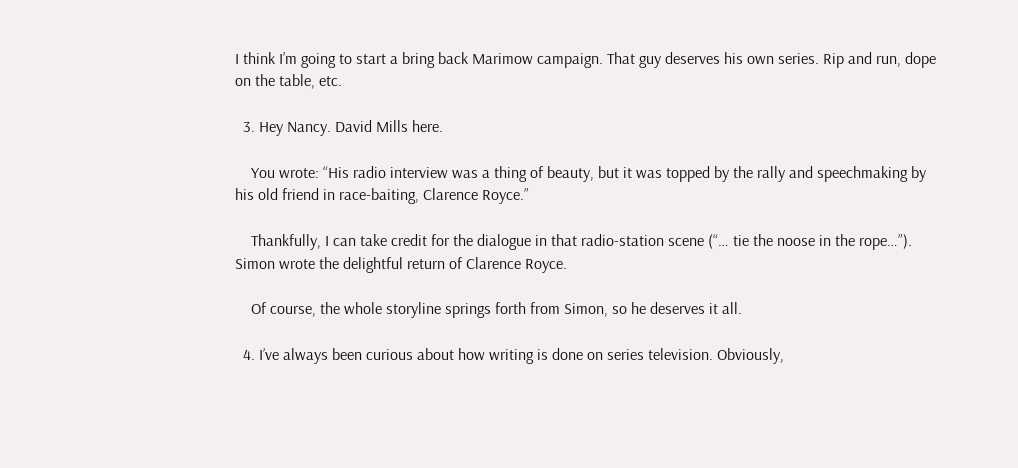I think I’m going to start a bring back Marimow campaign. That guy deserves his own series. Rip and run, dope on the table, etc.

  3. Hey Nancy. David Mills here.

    You wrote: “His radio interview was a thing of beauty, but it was topped by the rally and speechmaking by his old friend in race-baiting, Clarence Royce.”

    Thankfully, I can take credit for the dialogue in that radio-station scene (“… tie the noose in the rope…”). Simon wrote the delightful return of Clarence Royce.

    Of course, the whole storyline springs forth from Simon, so he deserves it all.

  4. I’ve always been curious about how writing is done on series television. Obviously,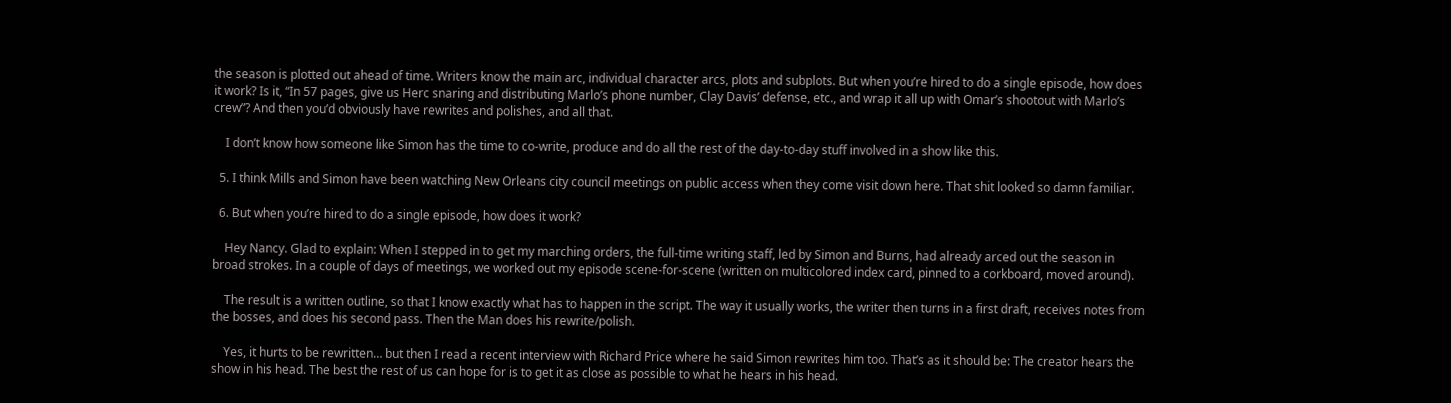the season is plotted out ahead of time. Writers know the main arc, individual character arcs, plots and subplots. But when you’re hired to do a single episode, how does it work? Is it, “In 57 pages, give us Herc snaring and distributing Marlo’s phone number, Clay Davis’ defense, etc., and wrap it all up with Omar’s shootout with Marlo’s crew”? And then you’d obviously have rewrites and polishes, and all that.

    I don’t know how someone like Simon has the time to co-write, produce and do all the rest of the day-to-day stuff involved in a show like this.

  5. I think Mills and Simon have been watching New Orleans city council meetings on public access when they come visit down here. That shit looked so damn familiar.

  6. But when you’re hired to do a single episode, how does it work?

    Hey Nancy. Glad to explain: When I stepped in to get my marching orders, the full-time writing staff, led by Simon and Burns, had already arced out the season in broad strokes. In a couple of days of meetings, we worked out my episode scene-for-scene (written on multicolored index card, pinned to a corkboard, moved around).

    The result is a written outline, so that I know exactly what has to happen in the script. The way it usually works, the writer then turns in a first draft, receives notes from the bosses, and does his second pass. Then the Man does his rewrite/polish.

    Yes, it hurts to be rewritten… but then I read a recent interview with Richard Price where he said Simon rewrites him too. That’s as it should be: The creator hears the show in his head. The best the rest of us can hope for is to get it as close as possible to what he hears in his head.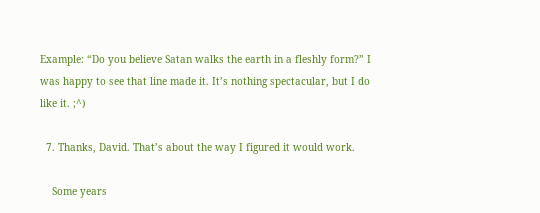Example: “Do you believe Satan walks the earth in a fleshly form?” I was happy to see that line made it. It’s nothing spectacular, but I do like it. ;^)

  7. Thanks, David. That’s about the way I figured it would work.

    Some years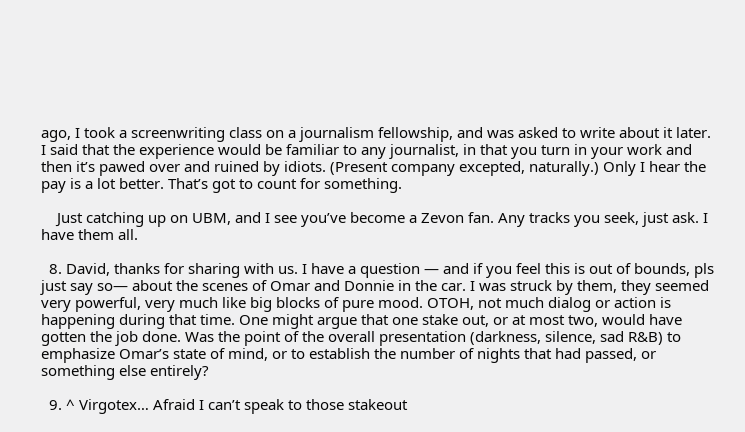ago, I took a screenwriting class on a journalism fellowship, and was asked to write about it later. I said that the experience would be familiar to any journalist, in that you turn in your work and then it’s pawed over and ruined by idiots. (Present company excepted, naturally.) Only I hear the pay is a lot better. That’s got to count for something.

    Just catching up on UBM, and I see you’ve become a Zevon fan. Any tracks you seek, just ask. I have them all.

  8. David, thanks for sharing with us. I have a question — and if you feel this is out of bounds, pls just say so— about the scenes of Omar and Donnie in the car. I was struck by them, they seemed very powerful, very much like big blocks of pure mood. OTOH, not much dialog or action is happening during that time. One might argue that one stake out, or at most two, would have gotten the job done. Was the point of the overall presentation (darkness, silence, sad R&B) to emphasize Omar’s state of mind, or to establish the number of nights that had passed, or something else entirely?

  9. ^ Virgotex… Afraid I can’t speak to those stakeout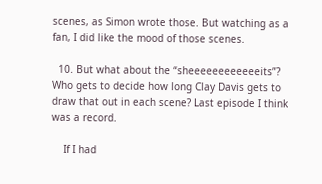scenes, as Simon wrote those. But watching as a fan, I did like the mood of those scenes.

  10. But what about the “sheeeeeeeeeeeeits”? Who gets to decide how long Clay Davis gets to draw that out in each scene? Last episode I think was a record.

    If I had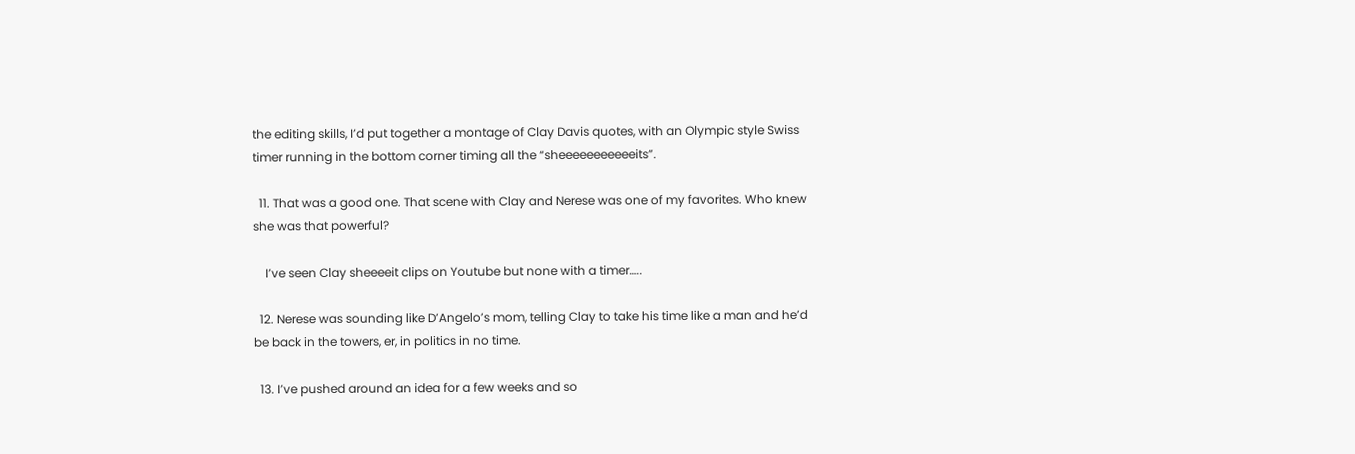the editing skills, I’d put together a montage of Clay Davis quotes, with an Olympic style Swiss timer running in the bottom corner timing all the “sheeeeeeeeeeeits”.

  11. That was a good one. That scene with Clay and Nerese was one of my favorites. Who knew she was that powerful?

    I’ve seen Clay sheeeeit clips on Youtube but none with a timer…..

  12. Nerese was sounding like D’Angelo’s mom, telling Clay to take his time like a man and he’d be back in the towers, er, in politics in no time.

  13. I’ve pushed around an idea for a few weeks and so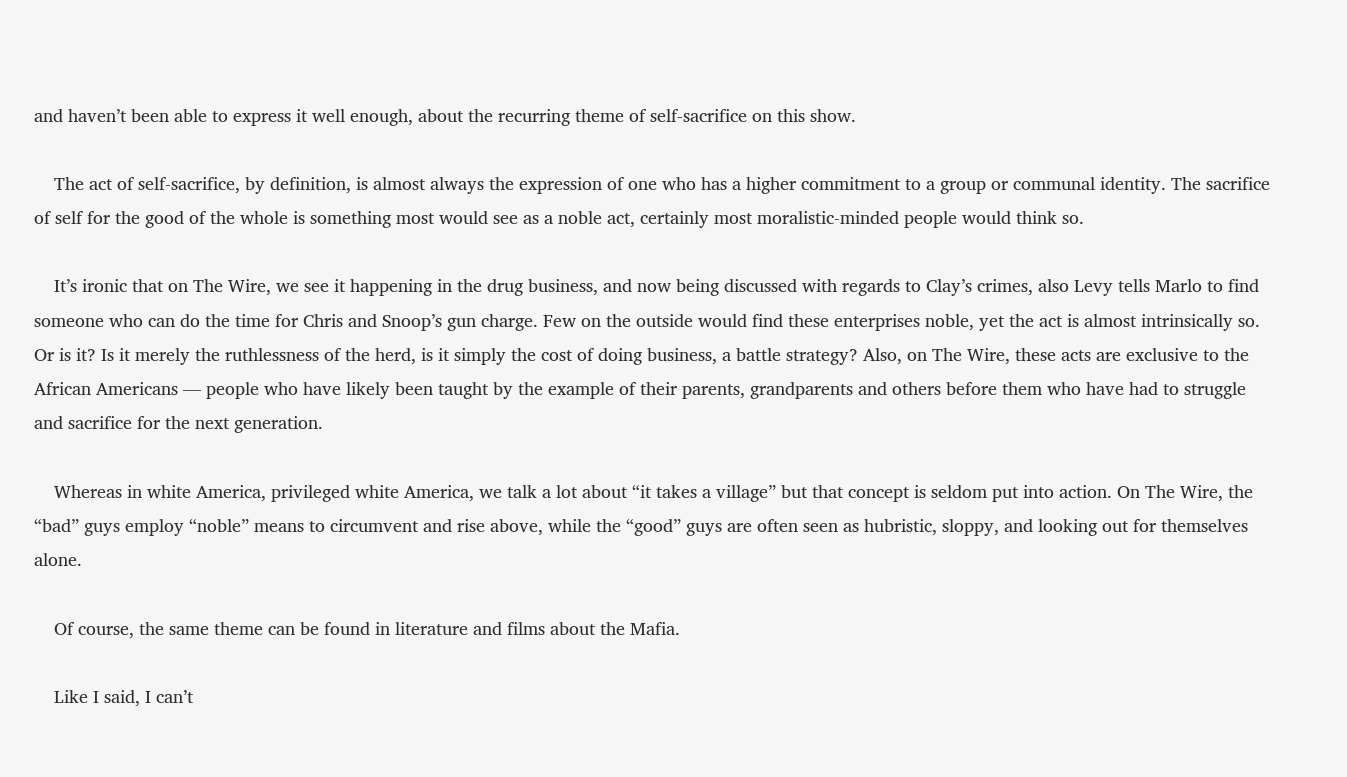and haven’t been able to express it well enough, about the recurring theme of self-sacrifice on this show.

    The act of self-sacrifice, by definition, is almost always the expression of one who has a higher commitment to a group or communal identity. The sacrifice of self for the good of the whole is something most would see as a noble act, certainly most moralistic-minded people would think so.

    It’s ironic that on The Wire, we see it happening in the drug business, and now being discussed with regards to Clay’s crimes, also Levy tells Marlo to find someone who can do the time for Chris and Snoop’s gun charge. Few on the outside would find these enterprises noble, yet the act is almost intrinsically so. Or is it? Is it merely the ruthlessness of the herd, is it simply the cost of doing business, a battle strategy? Also, on The Wire, these acts are exclusive to the African Americans — people who have likely been taught by the example of their parents, grandparents and others before them who have had to struggle and sacrifice for the next generation.

    Whereas in white America, privileged white America, we talk a lot about “it takes a village” but that concept is seldom put into action. On The Wire, the “bad” guys employ “noble” means to circumvent and rise above, while the “good” guys are often seen as hubristic, sloppy, and looking out for themselves alone.

    Of course, the same theme can be found in literature and films about the Mafia.

    Like I said, I can’t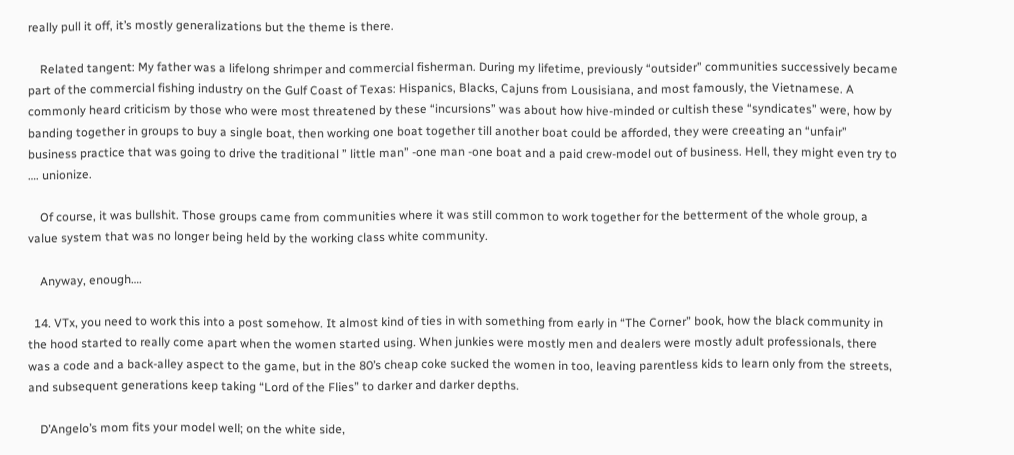really pull it off, it’s mostly generalizations but the theme is there.

    Related tangent: My father was a lifelong shrimper and commercial fisherman. During my lifetime, previously “outsider” communities successively became part of the commercial fishing industry on the Gulf Coast of Texas: Hispanics, Blacks, Cajuns from Lousisiana, and most famously, the Vietnamese. A commonly heard criticism by those who were most threatened by these “incursions” was about how hive-minded or cultish these “syndicates” were, how by banding together in groups to buy a single boat, then working one boat together till another boat could be afforded, they were creeating an “unfair” business practice that was going to drive the traditional ” little man” -one man -one boat and a paid crew-model out of business. Hell, they might even try to …. unionize.

    Of course, it was bullshit. Those groups came from communities where it was still common to work together for the betterment of the whole group, a value system that was no longer being held by the working class white community.

    Anyway, enough….

  14. VTx, you need to work this into a post somehow. It almost kind of ties in with something from early in “The Corner” book, how the black community in the hood started to really come apart when the women started using. When junkies were mostly men and dealers were mostly adult professionals, there was a code and a back-alley aspect to the game, but in the 80’s cheap coke sucked the women in too, leaving parentless kids to learn only from the streets, and subsequent generations keep taking “Lord of the Flies” to darker and darker depths.

    D’Angelo’s mom fits your model well; on the white side,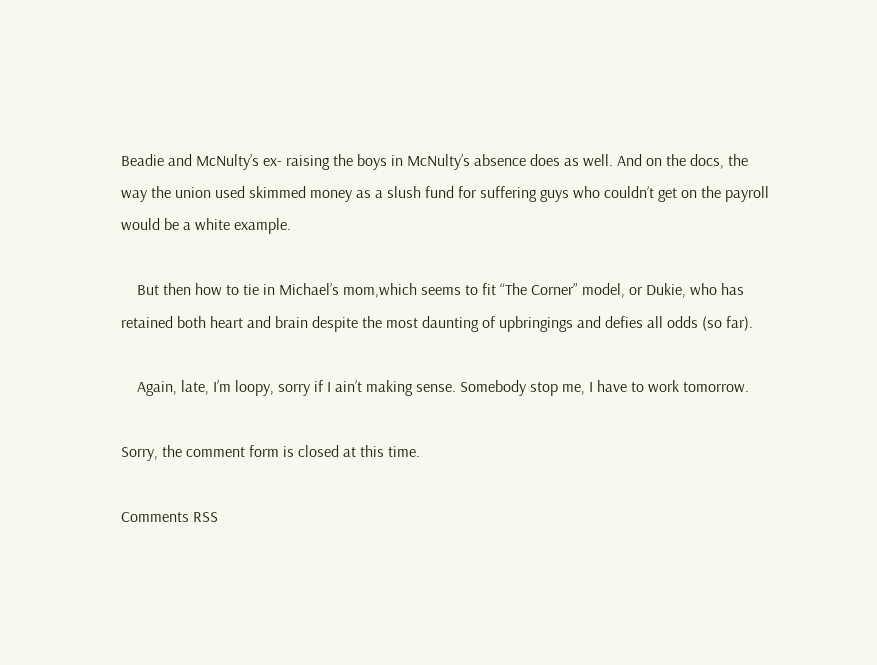Beadie and McNulty’s ex- raising the boys in McNulty’s absence does as well. And on the docs, the way the union used skimmed money as a slush fund for suffering guys who couldn’t get on the payroll would be a white example.

    But then how to tie in Michael’s mom,which seems to fit “The Corner” model, or Dukie, who has retained both heart and brain despite the most daunting of upbringings and defies all odds (so far).

    Again, late, I’m loopy, sorry if I ain’t making sense. Somebody stop me, I have to work tomorrow.

Sorry, the comment form is closed at this time.

Comments RSS